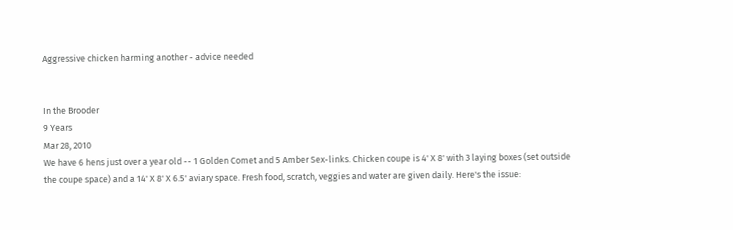Aggressive chicken harming another - advice needed


In the Brooder
9 Years
Mar 28, 2010
We have 6 hens just over a year old -- 1 Golden Comet and 5 Amber Sex-links. Chicken coupe is 4' X 8' with 3 laying boxes (set outside the coupe space) and a 14' X 8' X 6.5' aviary space. Fresh food, scratch, veggies and water are given daily. Here's the issue: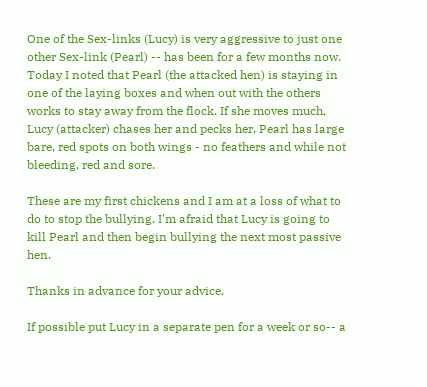One of the Sex-links (Lucy) is very aggressive to just one other Sex-link (Pearl) -- has been for a few months now. Today I noted that Pearl (the attacked hen) is staying in one of the laying boxes and when out with the others works to stay away from the flock. If she moves much, Lucy (attacker) chases her and pecks her. Pearl has large bare, red spots on both wings - no feathers and while not bleeding, red and sore.

These are my first chickens and I am at a loss of what to do to stop the bullying. I'm afraid that Lucy is going to kill Pearl and then begin bullying the next most passive hen.

Thanks in advance for your advice.

If possible put Lucy in a separate pen for a week or so-- a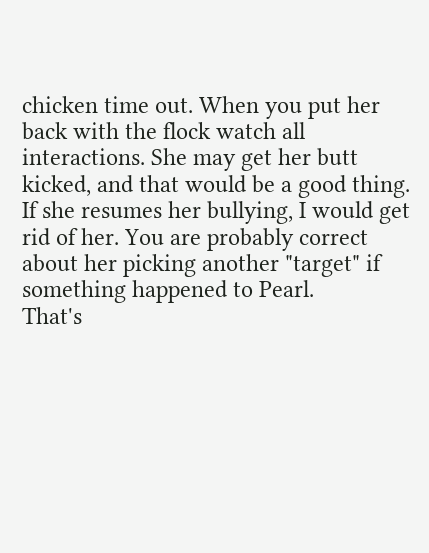chicken time out. When you put her back with the flock watch all interactions. She may get her butt kicked, and that would be a good thing. If she resumes her bullying, I would get rid of her. You are probably correct about her picking another "target" if something happened to Pearl.
That's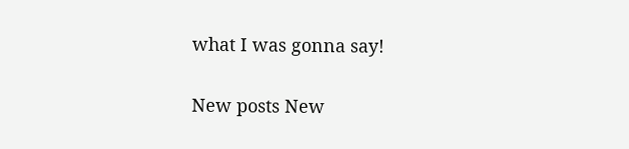what I was gonna say!

New posts New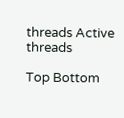threads Active threads

Top Bottom